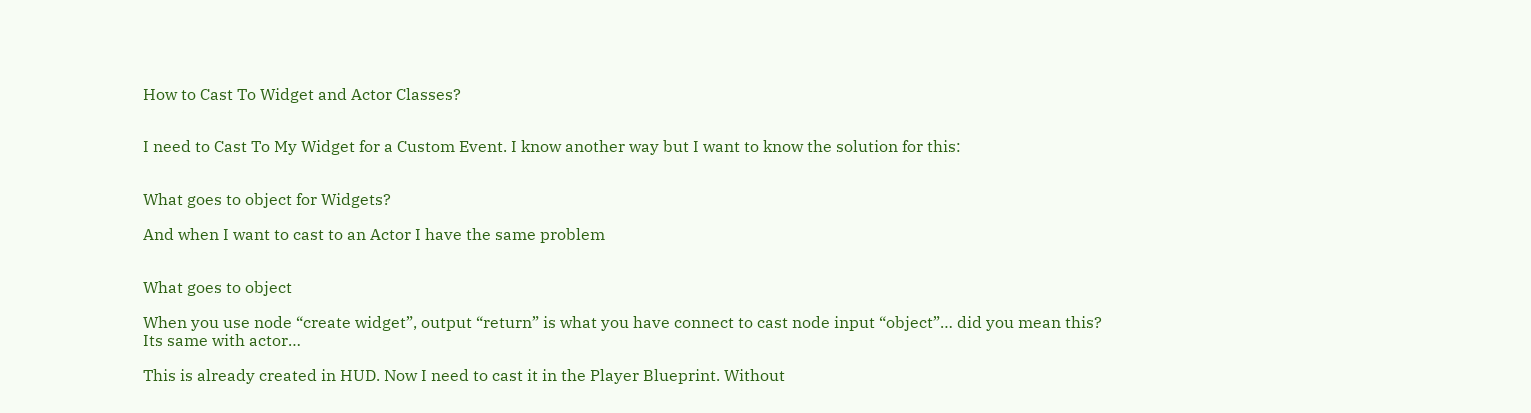How to Cast To Widget and Actor Classes?


I need to Cast To My Widget for a Custom Event. I know another way but I want to know the solution for this:


What goes to object for Widgets?

And when I want to cast to an Actor I have the same problem


What goes to object

When you use node “create widget”, output “return” is what you have connect to cast node input “object”… did you mean this?
Its same with actor…

This is already created in HUD. Now I need to cast it in the Player Blueprint. Without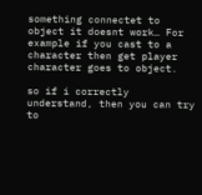something connectet to object it doesnt work… For example if you cast to a character then get player character goes to object.

so if i correctly understand, then you can try to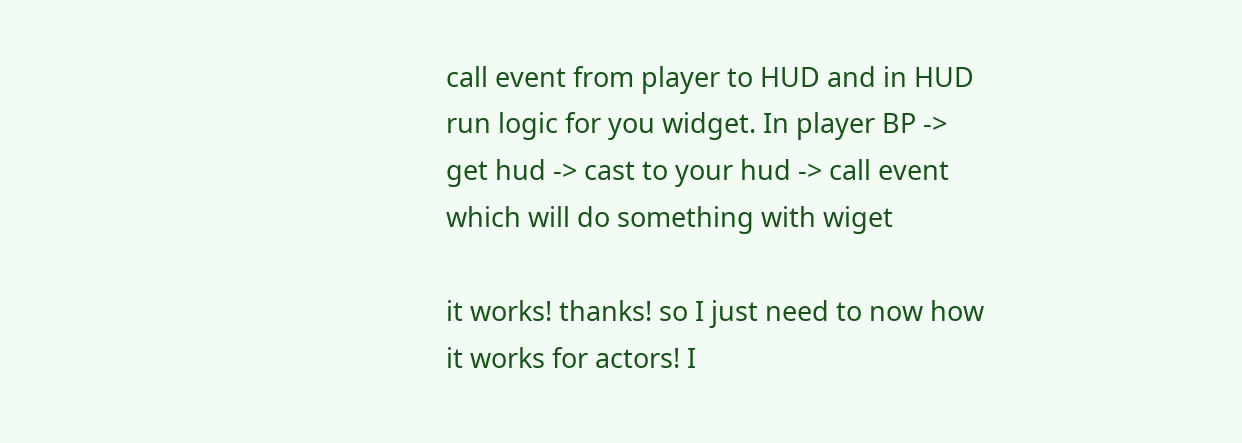call event from player to HUD and in HUD run logic for you widget. In player BP -> get hud -> cast to your hud -> call event which will do something with wiget

it works! thanks! so I just need to now how it works for actors! I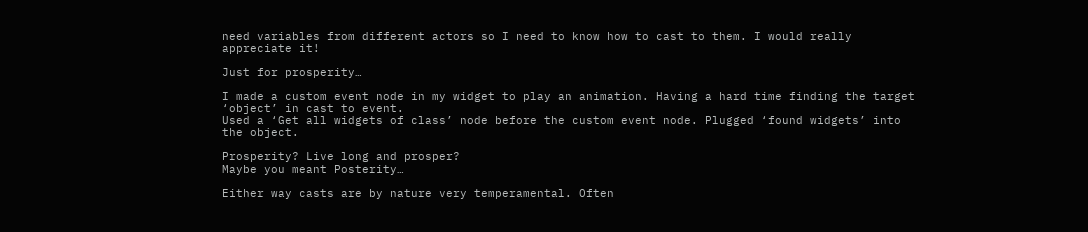need variables from different actors so I need to know how to cast to them. I would really appreciate it!

Just for prosperity…

I made a custom event node in my widget to play an animation. Having a hard time finding the target ‘object’ in cast to event.
Used a ‘Get all widgets of class’ node before the custom event node. Plugged ‘found widgets’ into the object.

Prosperity? Live long and prosper?
Maybe you meant Posterity…

Either way casts are by nature very temperamental. Often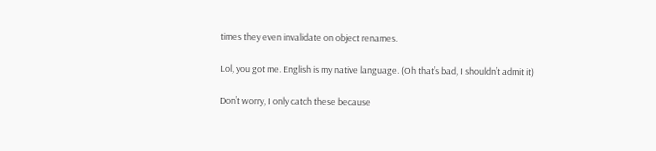times they even invalidate on object renames.

Lol, you got me. English is my native language. (Oh that’s bad, I shouldn’t admit it)

Don’t worry, I only catch these because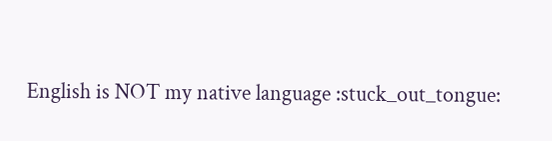English is NOT my native language :stuck_out_tongue: